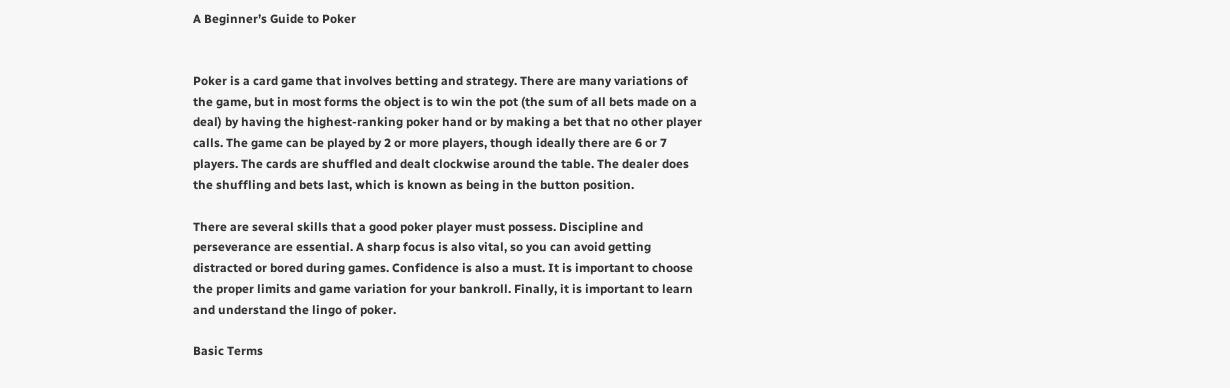A Beginner’s Guide to Poker


Poker is a card game that involves betting and strategy. There are many variations of the game, but in most forms the object is to win the pot (the sum of all bets made on a deal) by having the highest-ranking poker hand or by making a bet that no other player calls. The game can be played by 2 or more players, though ideally there are 6 or 7 players. The cards are shuffled and dealt clockwise around the table. The dealer does the shuffling and bets last, which is known as being in the button position.

There are several skills that a good poker player must possess. Discipline and perseverance are essential. A sharp focus is also vital, so you can avoid getting distracted or bored during games. Confidence is also a must. It is important to choose the proper limits and game variation for your bankroll. Finally, it is important to learn and understand the lingo of poker.

Basic Terms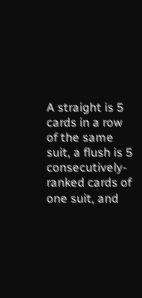A straight is 5 cards in a row of the same suit, a flush is 5 consecutively-ranked cards of one suit, and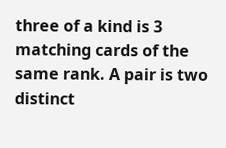three of a kind is 3 matching cards of the same rank. A pair is two distinct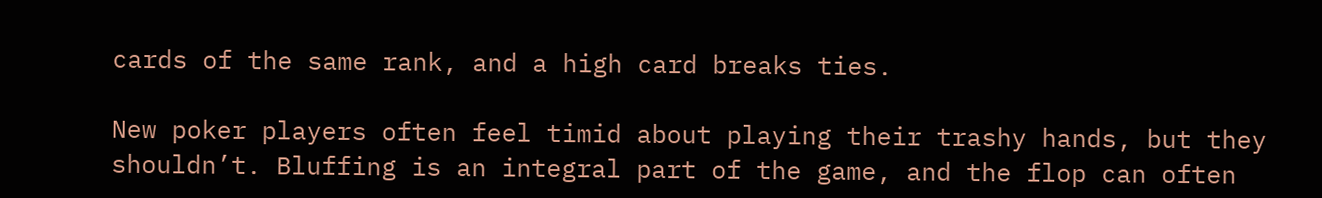cards of the same rank, and a high card breaks ties.

New poker players often feel timid about playing their trashy hands, but they shouldn’t. Bluffing is an integral part of the game, and the flop can often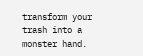transform your trash into a monster hand.